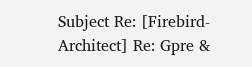Subject Re: [Firebird-Architect] Re: Gpre &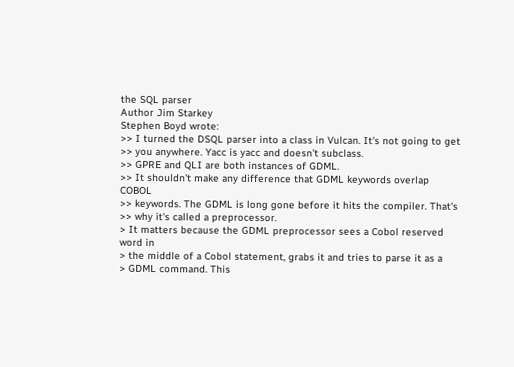the SQL parser
Author Jim Starkey
Stephen Boyd wrote:
>> I turned the DSQL parser into a class in Vulcan. It's not going to get
>> you anywhere. Yacc is yacc and doesn't subclass.
>> GPRE and QLI are both instances of GDML.
>> It shouldn't make any difference that GDML keywords overlap COBOL
>> keywords. The GDML is long gone before it hits the compiler. That's
>> why it's called a preprocessor.
> It matters because the GDML preprocessor sees a Cobol reserved word in
> the middle of a Cobol statement, grabs it and tries to parse it as a
> GDML command. This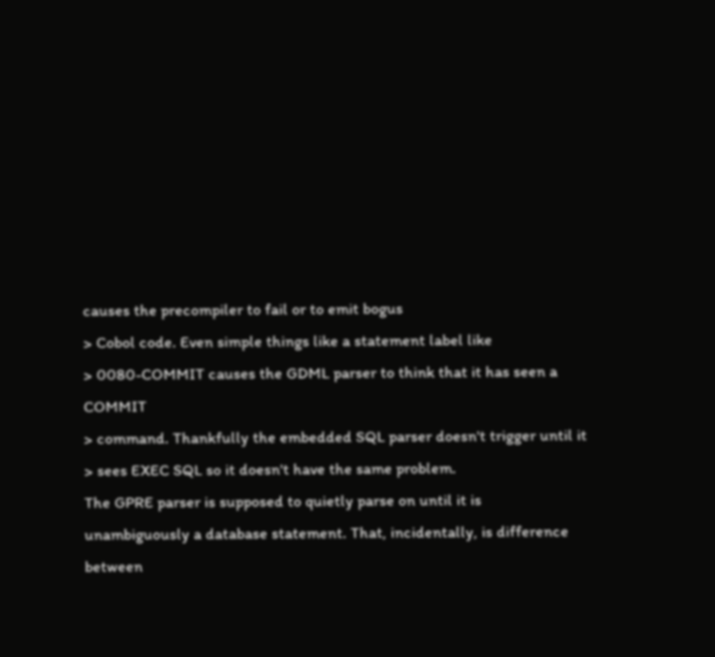causes the precompiler to fail or to emit bogus
> Cobol code. Even simple things like a statement label like
> 0080-COMMIT causes the GDML parser to think that it has seen a COMMIT
> command. Thankfully the embedded SQL parser doesn't trigger until it
> sees EXEC SQL so it doesn't have the same problem.
The GPRE parser is supposed to quietly parse on until it is
unambiguously a database statement. That, incidentally, is difference
between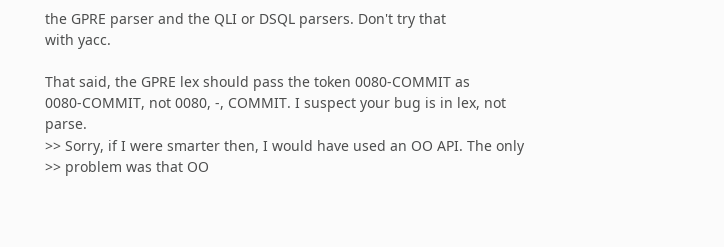the GPRE parser and the QLI or DSQL parsers. Don't try that
with yacc.

That said, the GPRE lex should pass the token 0080-COMMIT as
0080-COMMIT, not 0080, -, COMMIT. I suspect your bug is in lex, not parse.
>> Sorry, if I were smarter then, I would have used an OO API. The only
>> problem was that OO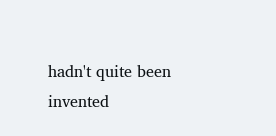hadn't quite been invented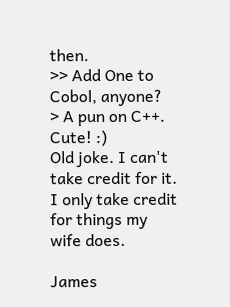then.
>> Add One to Cobol, anyone?
> A pun on C++. Cute! :)
Old joke. I can't take credit for it. I only take credit for things my
wife does.

James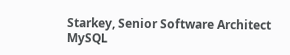Starkey, Senior Software Architect
MySQL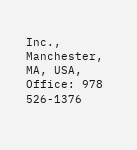Inc., Manchester, MA, USA,
Office: 978 526-1376